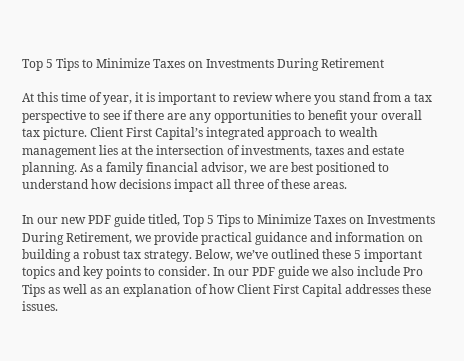Top 5 Tips to Minimize Taxes on Investments During Retirement

At this time of year, it is important to review where you stand from a tax perspective to see if there are any opportunities to benefit your overall tax picture. Client First Capital’s integrated approach to wealth management lies at the intersection of investments, taxes and estate planning. As a family financial advisor, we are best positioned to understand how decisions impact all three of these areas.

In our new PDF guide titled, Top 5 Tips to Minimize Taxes on Investments During Retirement, we provide practical guidance and information on building a robust tax strategy. Below, we’ve outlined these 5 important topics and key points to consider. In our PDF guide we also include Pro Tips as well as an explanation of how Client First Capital addresses these issues.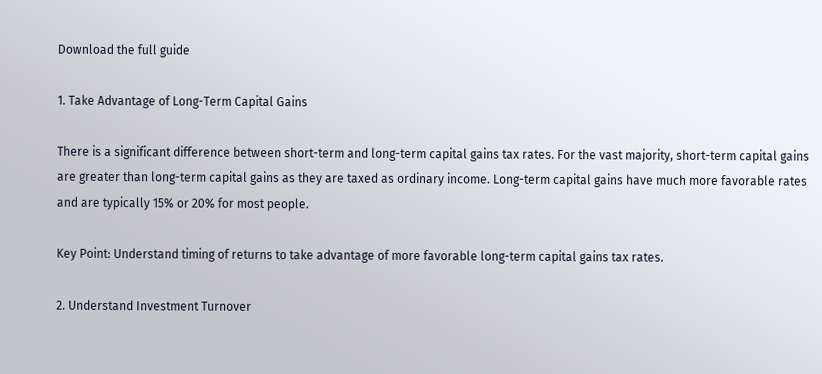Download the full guide

1. Take Advantage of Long-Term Capital Gains

There is a significant difference between short-term and long-term capital gains tax rates. For the vast majority, short-term capital gains are greater than long-term capital gains as they are taxed as ordinary income. Long-term capital gains have much more favorable rates and are typically 15% or 20% for most people.

Key Point: Understand timing of returns to take advantage of more favorable long-term capital gains tax rates.

2. Understand Investment Turnover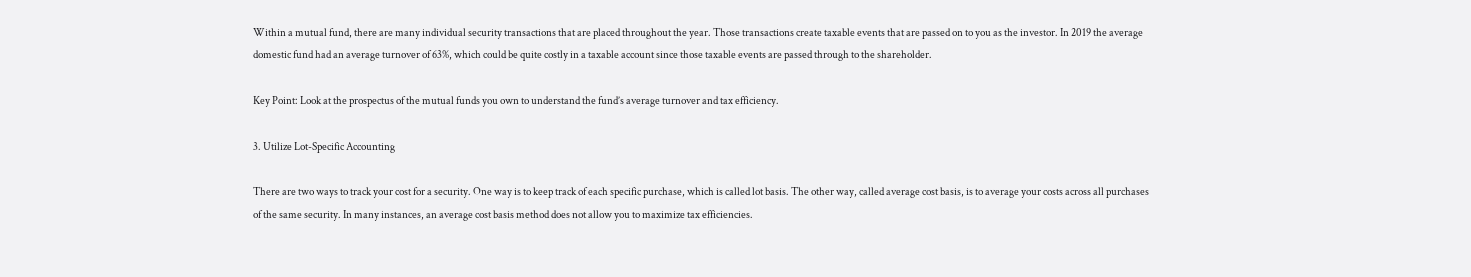Within a mutual fund, there are many individual security transactions that are placed throughout the year. Those transactions create taxable events that are passed on to you as the investor. In 2019 the average domestic fund had an average turnover of 63%, which could be quite costly in a taxable account since those taxable events are passed through to the shareholder.

Key Point: Look at the prospectus of the mutual funds you own to understand the fund’s average turnover and tax efficiency.

3. Utilize Lot-Specific Accounting

There are two ways to track your cost for a security. One way is to keep track of each specific purchase, which is called lot basis. The other way, called average cost basis, is to average your costs across all purchases of the same security. In many instances, an average cost basis method does not allow you to maximize tax efficiencies.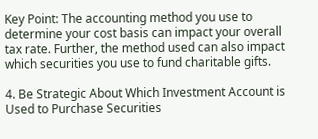Key Point: The accounting method you use to determine your cost basis can impact your overall tax rate. Further, the method used can also impact which securities you use to fund charitable gifts.

4. Be Strategic About Which Investment Account is Used to Purchase Securities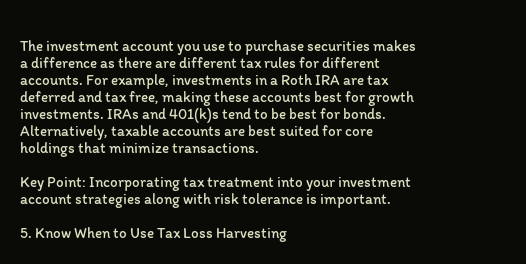The investment account you use to purchase securities makes a difference as there are different tax rules for different accounts. For example, investments in a Roth IRA are tax deferred and tax free, making these accounts best for growth investments. IRAs and 401(k)s tend to be best for bonds. Alternatively, taxable accounts are best suited for core holdings that minimize transactions.

Key Point: Incorporating tax treatment into your investment account strategies along with risk tolerance is important.

5. Know When to Use Tax Loss Harvesting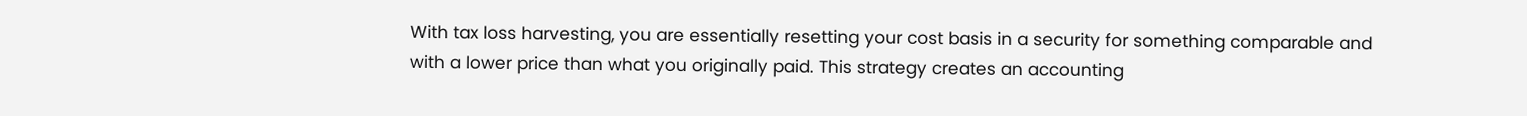With tax loss harvesting, you are essentially resetting your cost basis in a security for something comparable and with a lower price than what you originally paid. This strategy creates an accounting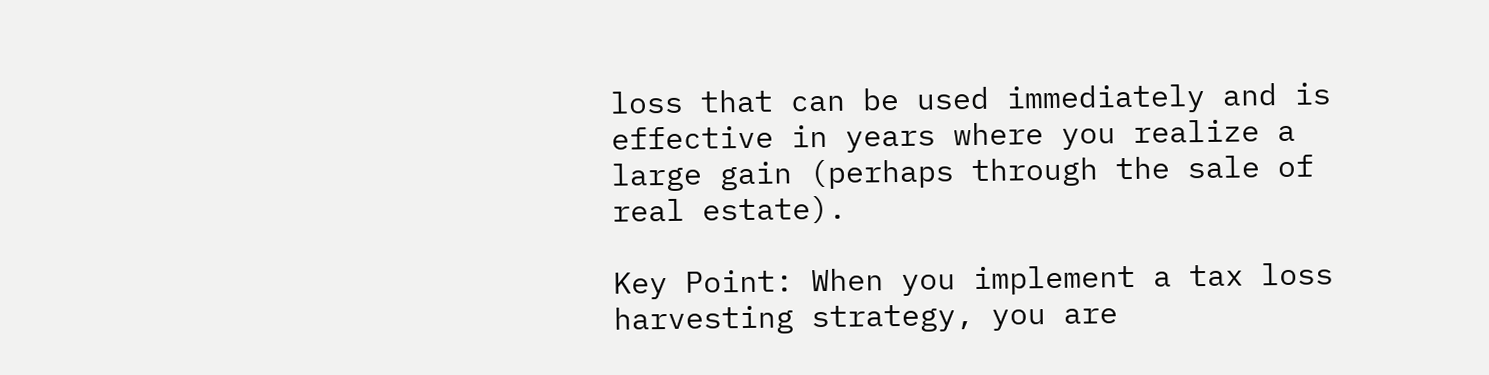loss that can be used immediately and is effective in years where you realize a large gain (perhaps through the sale of real estate).

Key Point: When you implement a tax loss harvesting strategy, you are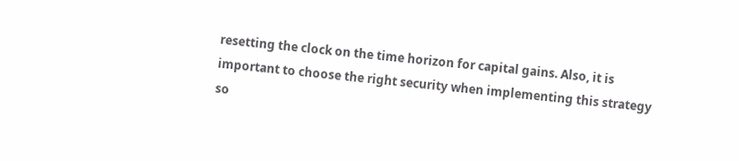resetting the clock on the time horizon for capital gains. Also, it is important to choose the right security when implementing this strategy so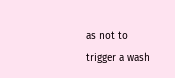as not to trigger a wash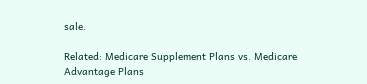sale.

Related: Medicare Supplement Plans vs. Medicare Advantage Plans